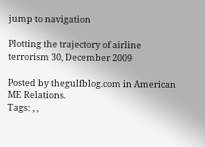jump to navigation

Plotting the trajectory of airline terrorism 30, December 2009

Posted by thegulfblog.com in American ME Relations.
Tags: , ,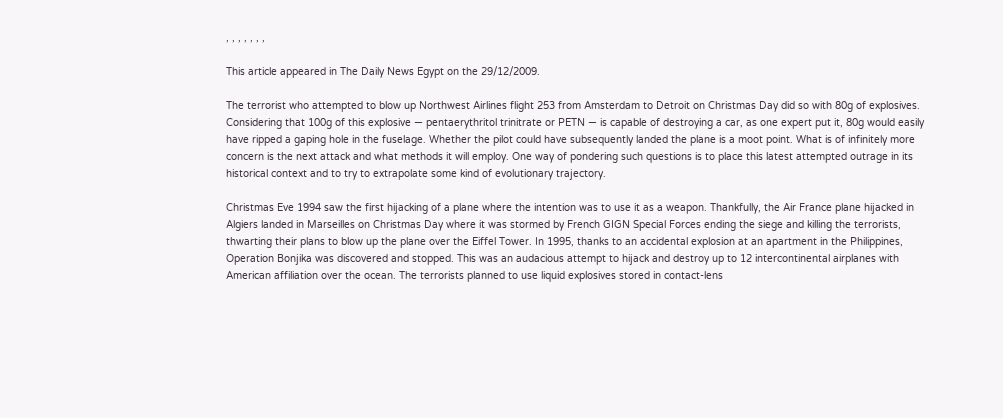, , , , , , ,

This article appeared in The Daily News Egypt on the 29/12/2009.

The terrorist who attempted to blow up Northwest Airlines flight 253 from Amsterdam to Detroit on Christmas Day did so with 80g of explosives. Considering that 100g of this explosive — pentaerythritol trinitrate or PETN — is capable of destroying a car, as one expert put it, 80g would easily have ripped a gaping hole in the fuselage. Whether the pilot could have subsequently landed the plane is a moot point. What is of infinitely more concern is the next attack and what methods it will employ. One way of pondering such questions is to place this latest attempted outrage in its historical context and to try to extrapolate some kind of evolutionary trajectory.

Christmas Eve 1994 saw the first hijacking of a plane where the intention was to use it as a weapon. Thankfully, the Air France plane hijacked in Algiers landed in Marseilles on Christmas Day where it was stormed by French GIGN Special Forces ending the siege and killing the terrorists, thwarting their plans to blow up the plane over the Eiffel Tower. In 1995, thanks to an accidental explosion at an apartment in the Philippines, Operation Bonjika was discovered and stopped. This was an audacious attempt to hijack and destroy up to 12 intercontinental airplanes with American affiliation over the ocean. The terrorists planned to use liquid explosives stored in contact-lens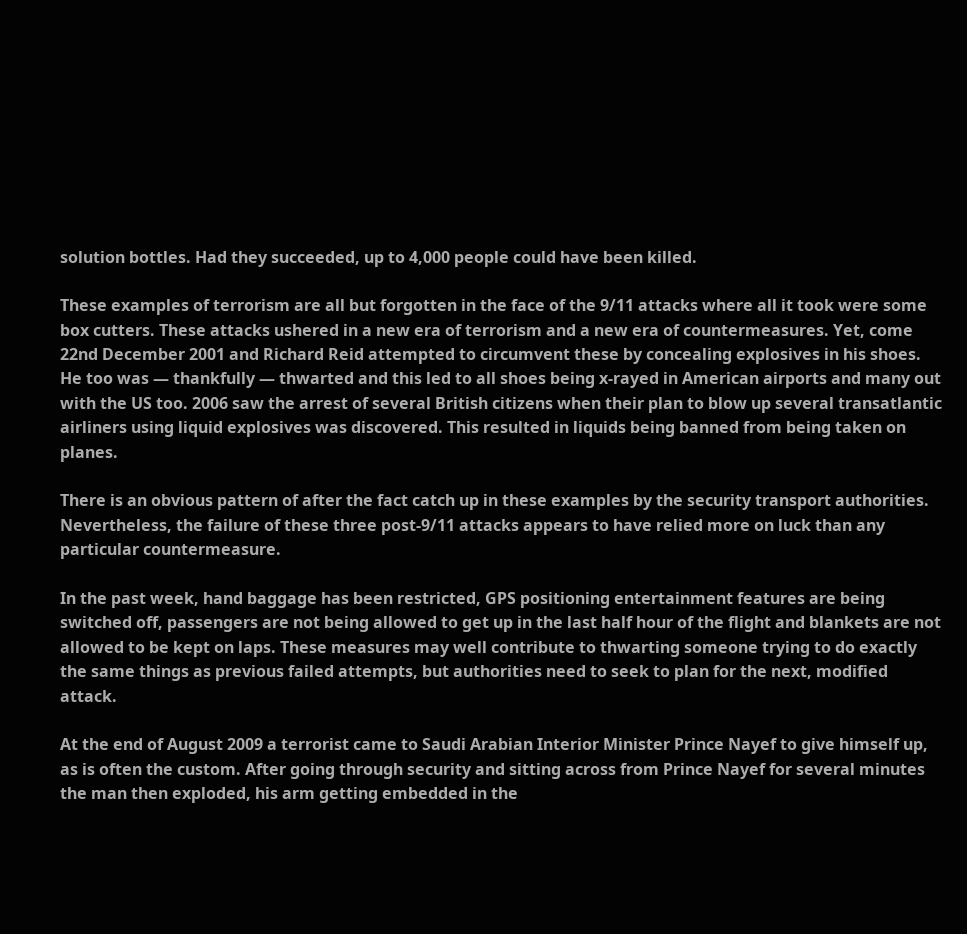solution bottles. Had they succeeded, up to 4,000 people could have been killed.

These examples of terrorism are all but forgotten in the face of the 9/11 attacks where all it took were some box cutters. These attacks ushered in a new era of terrorism and a new era of countermeasures. Yet, come 22nd December 2001 and Richard Reid attempted to circumvent these by concealing explosives in his shoes. He too was — thankfully — thwarted and this led to all shoes being x-rayed in American airports and many out with the US too. 2006 saw the arrest of several British citizens when their plan to blow up several transatlantic airliners using liquid explosives was discovered. This resulted in liquids being banned from being taken on planes.

There is an obvious pattern of after the fact catch up in these examples by the security transport authorities. Nevertheless, the failure of these three post-9/11 attacks appears to have relied more on luck than any particular countermeasure.

In the past week, hand baggage has been restricted, GPS positioning entertainment features are being switched off, passengers are not being allowed to get up in the last half hour of the flight and blankets are not allowed to be kept on laps. These measures may well contribute to thwarting someone trying to do exactly the same things as previous failed attempts, but authorities need to seek to plan for the next, modified attack.

At the end of August 2009 a terrorist came to Saudi Arabian Interior Minister Prince Nayef to give himself up, as is often the custom. After going through security and sitting across from Prince Nayef for several minutes the man then exploded, his arm getting embedded in the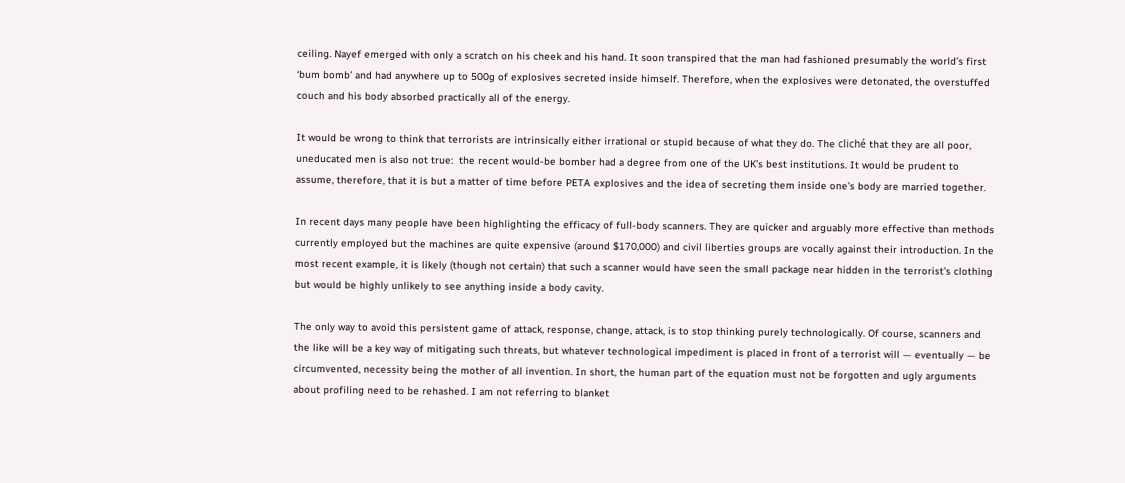ceiling. Nayef emerged with only a scratch on his cheek and his hand. It soon transpired that the man had fashioned presumably the world’s first ‘bum bomb’ and had anywhere up to 500g of explosives secreted inside himself. Therefore, when the explosives were detonated, the overstuffed couch and his body absorbed practically all of the energy.

It would be wrong to think that terrorists are intrinsically either irrational or stupid because of what they do. The cliché that they are all poor, uneducated men is also not true:  the recent would-be bomber had a degree from one of the UK’s best institutions. It would be prudent to assume, therefore, that it is but a matter of time before PETA explosives and the idea of secreting them inside one’s body are married together.

In recent days many people have been highlighting the efficacy of full-body scanners. They are quicker and arguably more effective than methods currently employed but the machines are quite expensive (around $170,000) and civil liberties groups are vocally against their introduction. In the most recent example, it is likely (though not certain) that such a scanner would have seen the small package near hidden in the terrorist’s clothing but would be highly unlikely to see anything inside a body cavity.

The only way to avoid this persistent game of attack, response, change, attack, is to stop thinking purely technologically. Of course, scanners and the like will be a key way of mitigating such threats, but whatever technological impediment is placed in front of a terrorist will — eventually — be circumvented, necessity being the mother of all invention. In short, the human part of the equation must not be forgotten and ugly arguments about profiling need to be rehashed. I am not referring to blanket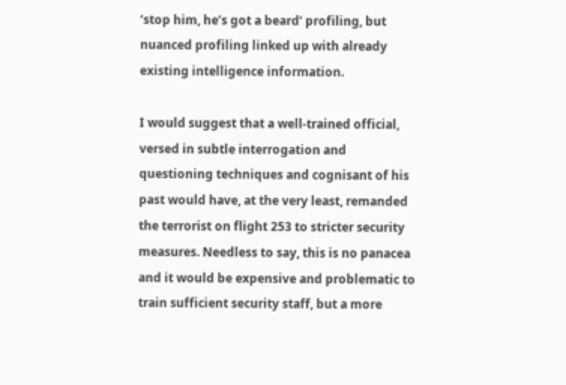‘stop him, he’s got a beard’ profiling, but nuanced profiling linked up with already existing intelligence information.

I would suggest that a well-trained official, versed in subtle interrogation and questioning techniques and cognisant of his past would have, at the very least, remanded the terrorist on flight 253 to stricter security measures. Needless to say, this is no panacea and it would be expensive and problematic to train sufficient security staff, but a more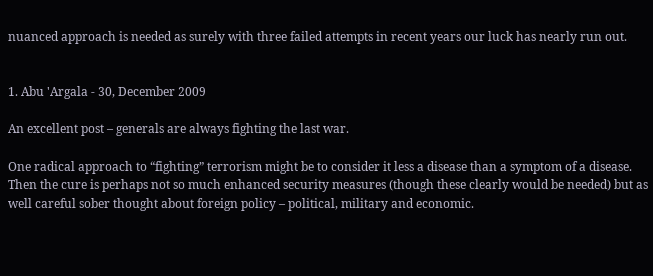nuanced approach is needed as surely with three failed attempts in recent years our luck has nearly run out.


1. Abu 'Argala - 30, December 2009

An excellent post – generals are always fighting the last war.

One radical approach to “fighting” terrorism might be to consider it less a disease than a symptom of a disease. Then the cure is perhaps not so much enhanced security measures (though these clearly would be needed) but as well careful sober thought about foreign policy – political, military and economic.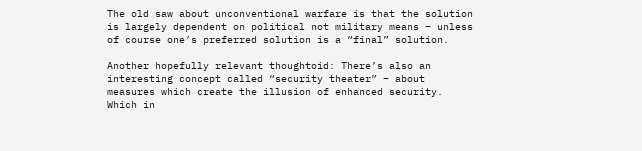The old saw about unconventional warfare is that the solution is largely dependent on political not military means – unless of course one’s preferred solution is a “final” solution.

Another hopefully relevant thoughtoid: There’s also an interesting concept called “security theater” – about measures which create the illusion of enhanced security. Which in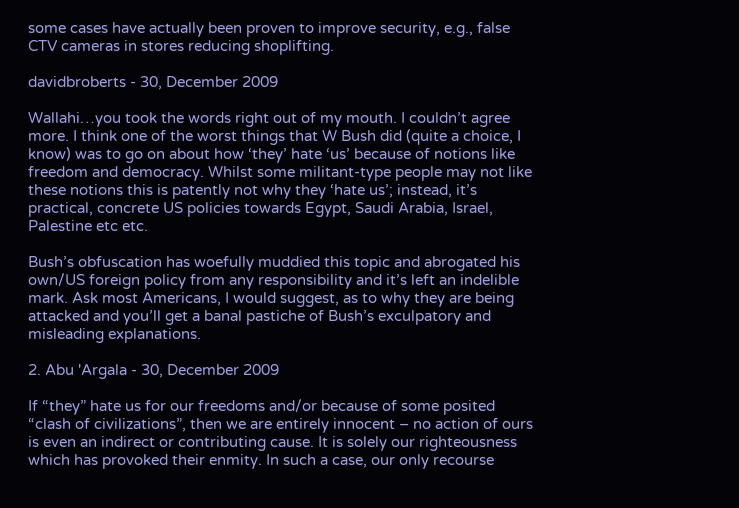some cases have actually been proven to improve security, e.g., false CTV cameras in stores reducing shoplifting.

davidbroberts - 30, December 2009

Wallahi…you took the words right out of my mouth. I couldn’t agree more. I think one of the worst things that W Bush did (quite a choice, I know) was to go on about how ‘they’ hate ‘us’ because of notions like freedom and democracy. Whilst some militant-type people may not like these notions this is patently not why they ‘hate us’; instead, it’s practical, concrete US policies towards Egypt, Saudi Arabia, Israel, Palestine etc etc.

Bush’s obfuscation has woefully muddied this topic and abrogated his own/US foreign policy from any responsibility and it’s left an indelible mark. Ask most Americans, I would suggest, as to why they are being attacked and you’ll get a banal pastiche of Bush’s exculpatory and misleading explanations.

2. Abu 'Argala - 30, December 2009

If “they” hate us for our freedoms and/or because of some posited “clash of civilizations”, then we are entirely innocent – no action of ours is even an indirect or contributing cause. It is solely our righteousness which has provoked their enmity. In such a case, our only recourse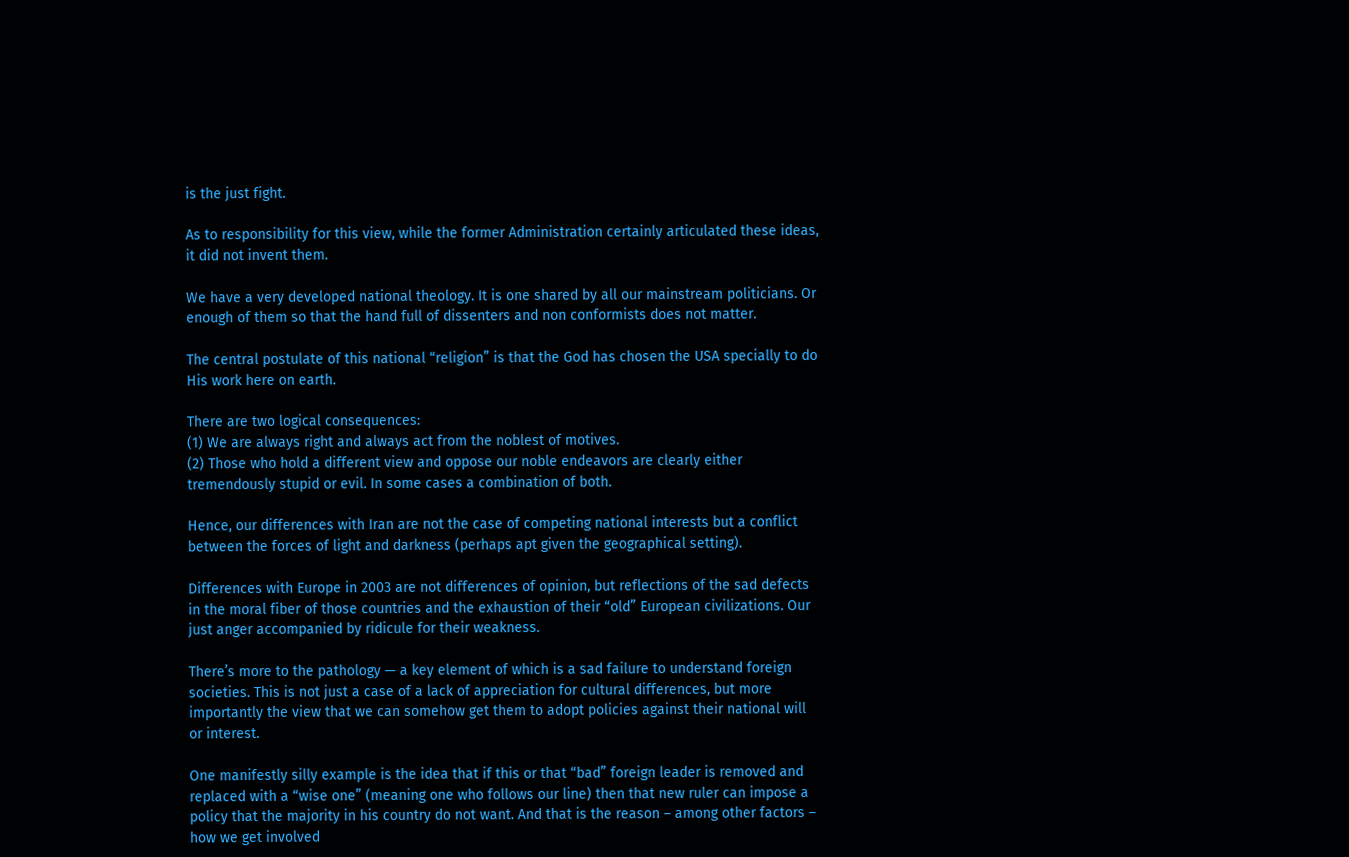is the just fight.

As to responsibility for this view, while the former Administration certainly articulated these ideas, it did not invent them.

We have a very developed national theology. It is one shared by all our mainstream politicians. Or enough of them so that the hand full of dissenters and non conformists does not matter.

The central postulate of this national “religion” is that the God has chosen the USA specially to do His work here on earth.

There are two logical consequences:
(1) We are always right and always act from the noblest of motives.
(2) Those who hold a different view and oppose our noble endeavors are clearly either tremendously stupid or evil. In some cases a combination of both.

Hence, our differences with Iran are not the case of competing national interests but a conflict between the forces of light and darkness (perhaps apt given the geographical setting).

Differences with Europe in 2003 are not differences of opinion, but reflections of the sad defects in the moral fiber of those countries and the exhaustion of their “old” European civilizations. Our just anger accompanied by ridicule for their weakness.

There’s more to the pathology — a key element of which is a sad failure to understand foreign societies. This is not just a case of a lack of appreciation for cultural differences, but more importantly the view that we can somehow get them to adopt policies against their national will or interest.

One manifestly silly example is the idea that if this or that “bad” foreign leader is removed and replaced with a “wise one” (meaning one who follows our line) then that new ruler can impose a policy that the majority in his country do not want. And that is the reason – among other factors – how we get involved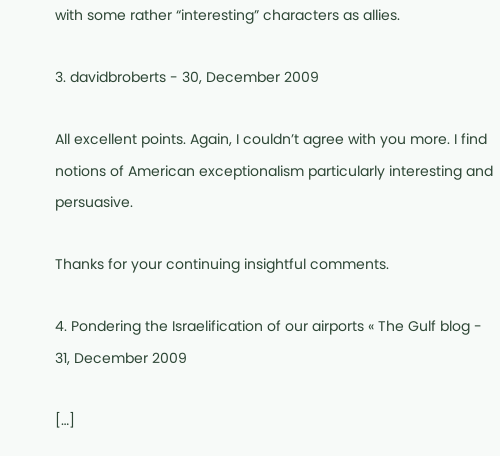with some rather “interesting” characters as allies.

3. davidbroberts - 30, December 2009

All excellent points. Again, I couldn’t agree with you more. I find notions of American exceptionalism particularly interesting and persuasive.

Thanks for your continuing insightful comments.

4. Pondering the Israelification of our airports « The Gulf blog - 31, December 2009

[…]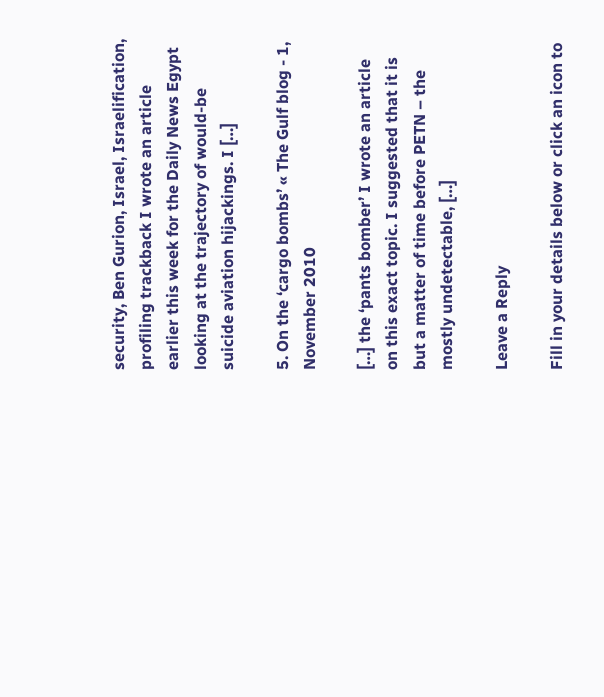security, Ben Gurion, Israel, Israelification, profiling trackback I wrote an article earlier this week for the Daily News Egypt looking at the trajectory of would-be suicide aviation hijackings. I […]

5. On the ‘cargo bombs’ « The Gulf blog - 1, November 2010

[…] the ‘pants bomber’ I wrote an article on this exact topic. I suggested that it is but a matter of time before PETN – the mostly undetectable, […]

Leave a Reply

Fill in your details below or click an icon to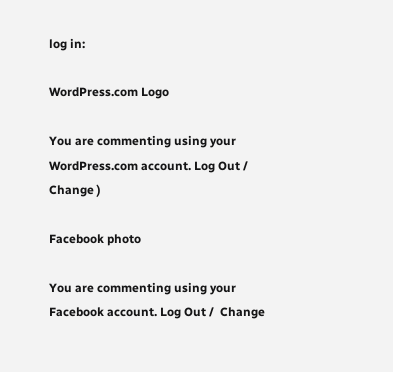log in:

WordPress.com Logo

You are commenting using your WordPress.com account. Log Out /  Change )

Facebook photo

You are commenting using your Facebook account. Log Out /  Change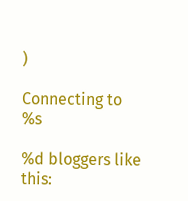)

Connecting to %s

%d bloggers like this: